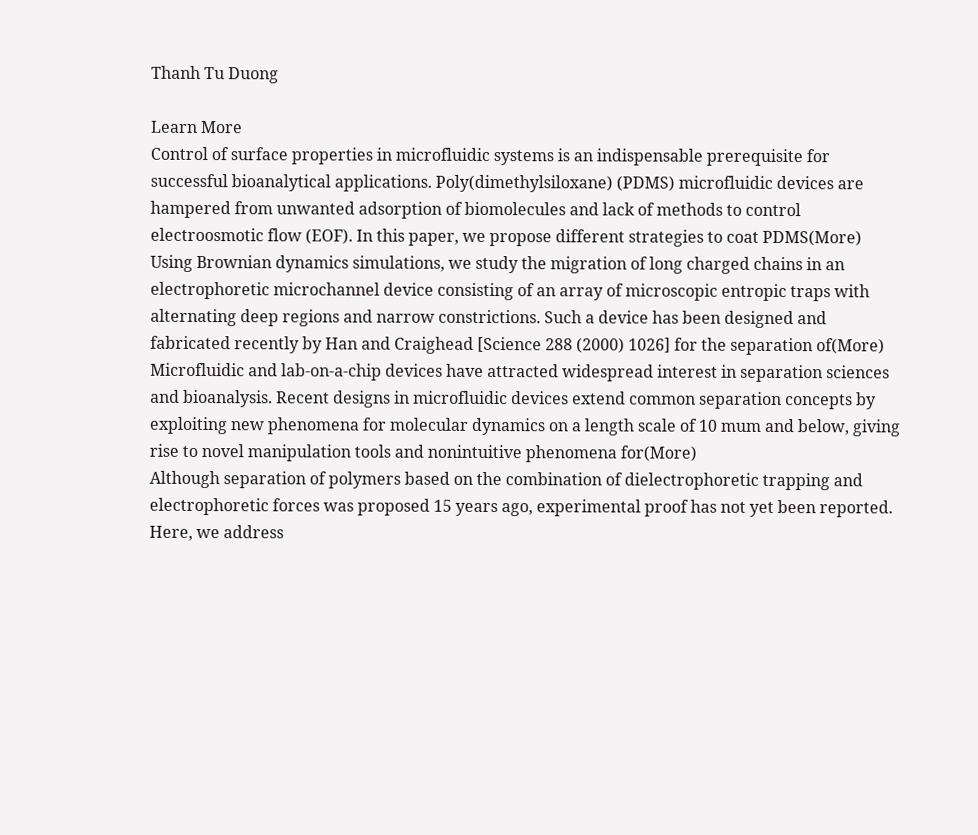Thanh Tu Duong

Learn More
Control of surface properties in microfluidic systems is an indispensable prerequisite for successful bioanalytical applications. Poly(dimethylsiloxane) (PDMS) microfluidic devices are hampered from unwanted adsorption of biomolecules and lack of methods to control electroosmotic flow (EOF). In this paper, we propose different strategies to coat PDMS(More)
Using Brownian dynamics simulations, we study the migration of long charged chains in an electrophoretic microchannel device consisting of an array of microscopic entropic traps with alternating deep regions and narrow constrictions. Such a device has been designed and fabricated recently by Han and Craighead [Science 288 (2000) 1026] for the separation of(More)
Microfluidic and lab-on-a-chip devices have attracted widespread interest in separation sciences and bioanalysis. Recent designs in microfluidic devices extend common separation concepts by exploiting new phenomena for molecular dynamics on a length scale of 10 mum and below, giving rise to novel manipulation tools and nonintuitive phenomena for(More)
Although separation of polymers based on the combination of dielectrophoretic trapping and electrophoretic forces was proposed 15 years ago, experimental proof has not yet been reported. Here, we address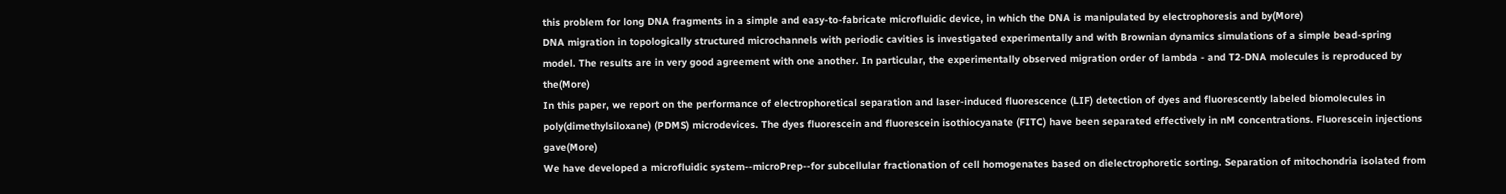this problem for long DNA fragments in a simple and easy-to-fabricate microfluidic device, in which the DNA is manipulated by electrophoresis and by(More)
DNA migration in topologically structured microchannels with periodic cavities is investigated experimentally and with Brownian dynamics simulations of a simple bead-spring model. The results are in very good agreement with one another. In particular, the experimentally observed migration order of lambda - and T2-DNA molecules is reproduced by the(More)
In this paper, we report on the performance of electrophoretical separation and laser-induced fluorescence (LIF) detection of dyes and fluorescently labeled biomolecules in poly(dimethylsiloxane) (PDMS) microdevices. The dyes fluorescein and fluorescein isothiocyanate (FITC) have been separated effectively in nM concentrations. Fluorescein injections gave(More)
We have developed a microfluidic system--microPrep--for subcellular fractionation of cell homogenates based on dielectrophoretic sorting. Separation of mitochondria isolated from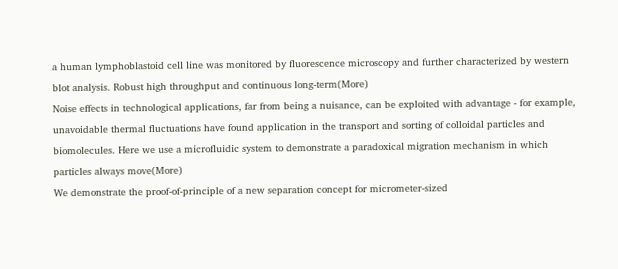a human lymphoblastoid cell line was monitored by fluorescence microscopy and further characterized by western blot analysis. Robust high throughput and continuous long-term(More)
Noise effects in technological applications, far from being a nuisance, can be exploited with advantage - for example, unavoidable thermal fluctuations have found application in the transport and sorting of colloidal particles and biomolecules. Here we use a microfluidic system to demonstrate a paradoxical migration mechanism in which particles always move(More)
We demonstrate the proof-of-principle of a new separation concept for micrometer-sized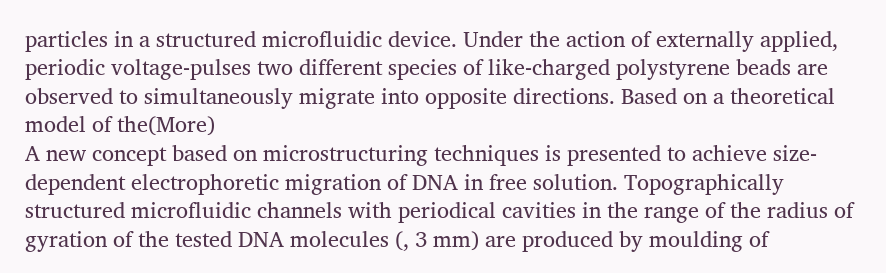particles in a structured microfluidic device. Under the action of externally applied, periodic voltage-pulses two different species of like-charged polystyrene beads are observed to simultaneously migrate into opposite directions. Based on a theoretical model of the(More)
A new concept based on microstructuring techniques is presented to achieve size-dependent electrophoretic migration of DNA in free solution. Topographically structured microfluidic channels with periodical cavities in the range of the radius of gyration of the tested DNA molecules (, 3 mm) are produced by moulding of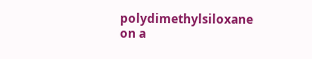polydimethylsiloxane on a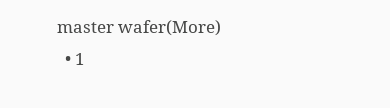master wafer(More)
  • 1